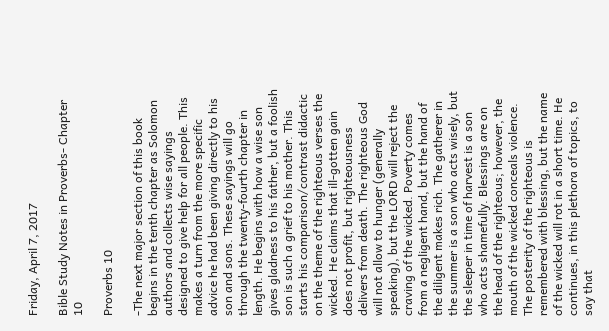Friday, April 7, 2017

Bible Study Notes in Proverbs- Chapter 10

Proverbs 10

-The next major section of this book begins in the tenth chapter as Solomon authors and collects wise sayings designed to give help for all people. This makes a turn from the more specific advice he had been giving directly to his son and sons. These sayings will go through the twenty-fourth chapter in length. He begins with how a wise son gives gladness to his father, but a foolish son is such a grief to his mother. This starts his comparison/contrast didactic on the theme of the righteous verses the wicked. He claims that ill-gotten gain does not profit, but righteousness delivers from death. The righteous God will not allow to hunger (generally speaking), but the LORD will reject the craving of the wicked. Poverty comes from a negligent hand, but the hand of the diligent makes rich. The gatherer in the summer is a son who acts wisely, but the sleeper in time of harvest is a son who acts shamefully. Blessings are on the head of the righteous; however, the mouth of the wicked conceals violence. The posterity of the righteous is remembered with blessing, but the name of the wicked will rot in a short time. He continues, in this plethora of topics, to say that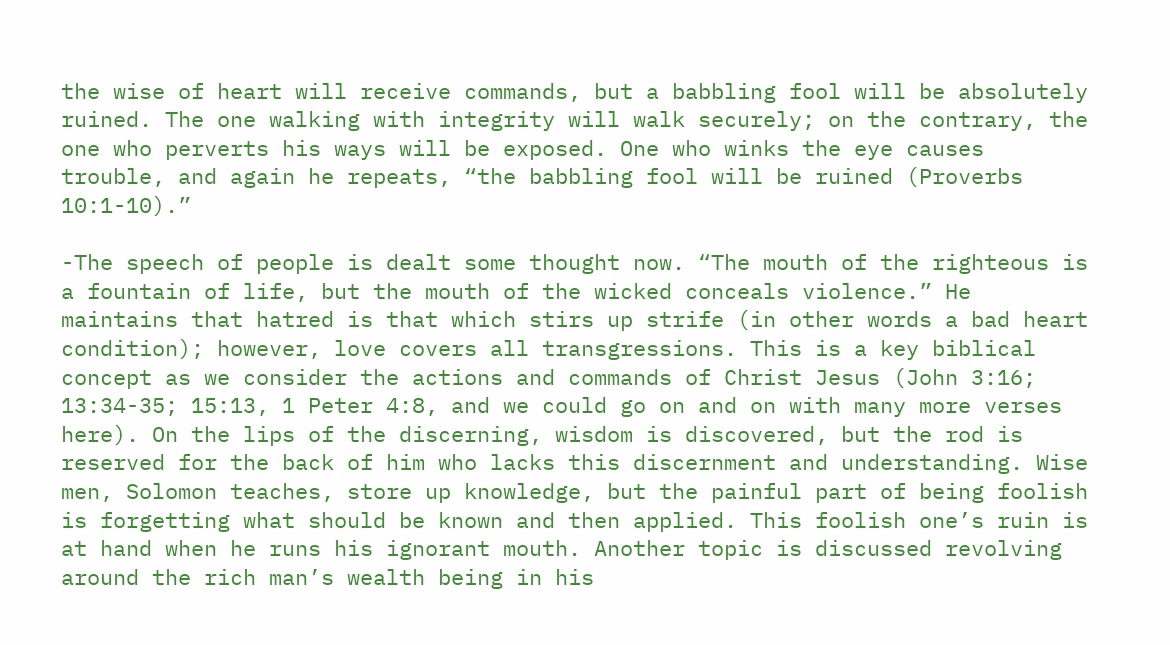the wise of heart will receive commands, but a babbling fool will be absolutely ruined. The one walking with integrity will walk securely; on the contrary, the one who perverts his ways will be exposed. One who winks the eye causes trouble, and again he repeats, “the babbling fool will be ruined (Proverbs 10:1-10).”

-The speech of people is dealt some thought now. “The mouth of the righteous is a fountain of life, but the mouth of the wicked conceals violence.” He maintains that hatred is that which stirs up strife (in other words a bad heart condition); however, love covers all transgressions. This is a key biblical concept as we consider the actions and commands of Christ Jesus (John 3:16; 13:34-35; 15:13, 1 Peter 4:8, and we could go on and on with many more verses here). On the lips of the discerning, wisdom is discovered, but the rod is reserved for the back of him who lacks this discernment and understanding. Wise men, Solomon teaches, store up knowledge, but the painful part of being foolish is forgetting what should be known and then applied. This foolish one’s ruin is at hand when he runs his ignorant mouth. Another topic is discussed revolving around the rich man’s wealth being in his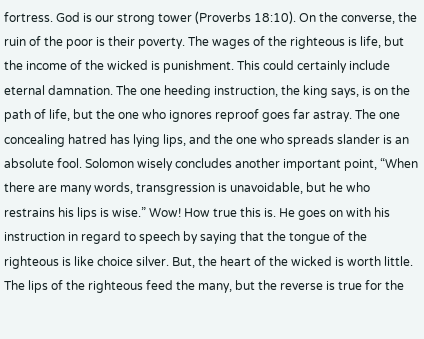fortress. God is our strong tower (Proverbs 18:10). On the converse, the ruin of the poor is their poverty. The wages of the righteous is life, but the income of the wicked is punishment. This could certainly include eternal damnation. The one heeding instruction, the king says, is on the path of life, but the one who ignores reproof goes far astray. The one concealing hatred has lying lips, and the one who spreads slander is an absolute fool. Solomon wisely concludes another important point, “When there are many words, transgression is unavoidable, but he who restrains his lips is wise.” Wow! How true this is. He goes on with his instruction in regard to speech by saying that the tongue of the righteous is like choice silver. But, the heart of the wicked is worth little. The lips of the righteous feed the many, but the reverse is true for the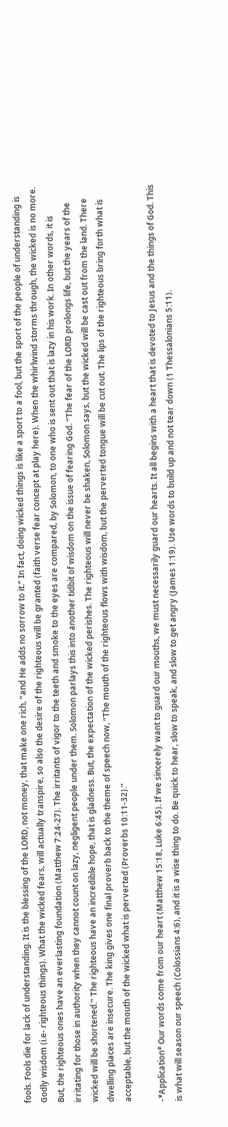fools. Fools die for lack of understanding. It is the blessing of the LORD, not money, that make one rich, “and He adds no sorrow to it.” In fact, doing wicked things is like a sport to a fool, but the sport of the people of understanding is Godly wisdom (i.e- righteous things). What the wicked fears, will actually transpire, so also the desire of the righteous will be granted (faith verse fear concept at play here). When the whirlwind storms through, the wicked is no more. But, the righteous ones have an everlasting foundation (Matthew 7:24-27). The irritants of vigor to the teeth and smoke to the eyes are compared, by Solomon, to one who is sent out that is lazy in his work. In other words, it is irritating for those in authority when they cannot count on lazy, negligent people under them. Solomon parlays this into another tidbit of wisdom on the issue of fearing God. “The fear of the LORD prolongs life, but the years of the wicked will be shortened.” The righteous have an incredible hope, that is gladness. But, the expectation of the wicked perishes. The righteous will never be shaken, Solomon says, but the wicked will be cast out from the land. There dwelling places are insecure. The king gives one final proverb back to the theme of speech now, “The mouth of the righteous flows with wisdom, but the perverted tongue will be cut out. The lips of the righteous bring forth what is acceptable, but the mouth of the wicked what is perverted (Proverbs 10:11-32).”

-*Application* Our words come from our heart (Matthew 15:18, Luke 6:45). If we sincerely want to guard our mouths, we must necessarily guard our hearts. It all begins with a heart that is devoted to Jesus and the things of God. This is what will season our speech (Colossians 4:6), and it is a wise thing to do. Be quick to hear, slow to speak, and slow to get angry (James 1:19). Use words to build up and not tear down (1 Thessalonians 5:11).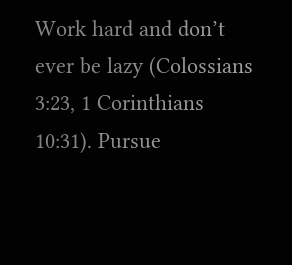Work hard and don’t ever be lazy (Colossians 3:23, 1 Corinthians 10:31). Pursue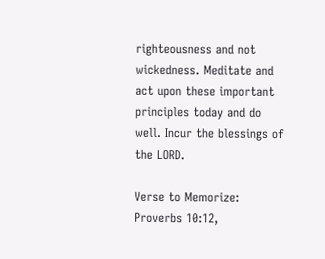righteousness and not wickedness. Meditate and act upon these important principles today and do well. Incur the blessings of the LORD.

Verse to Memorize: Proverbs 10:12,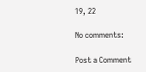19, 22

No comments:

Post a Comment